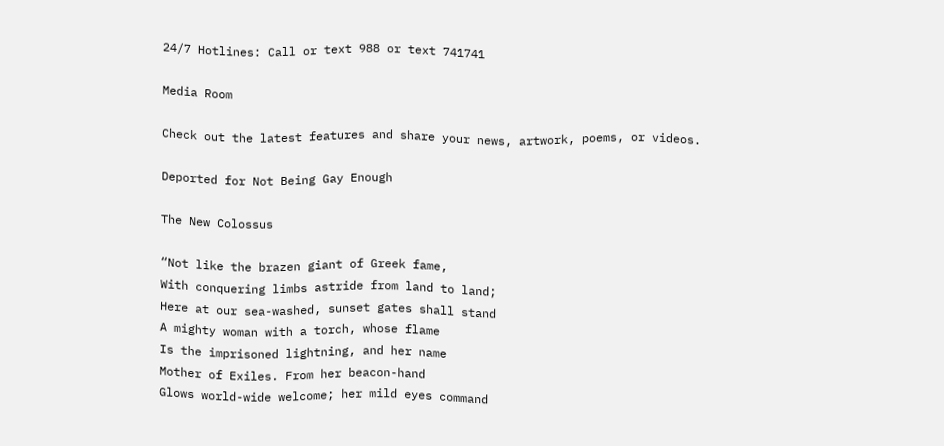24/7 Hotlines: Call or text 988 or text 741741

Media Room

Check out the latest features and share your news, artwork, poems, or videos.

Deported for Not Being Gay Enough

The New Colossus

“Not like the brazen giant of Greek fame,
With conquering limbs astride from land to land;
Here at our sea-washed, sunset gates shall stand
A mighty woman with a torch, whose flame
Is the imprisoned lightning, and her name
Mother of Exiles. From her beacon-hand
Glows world-wide welcome; her mild eyes command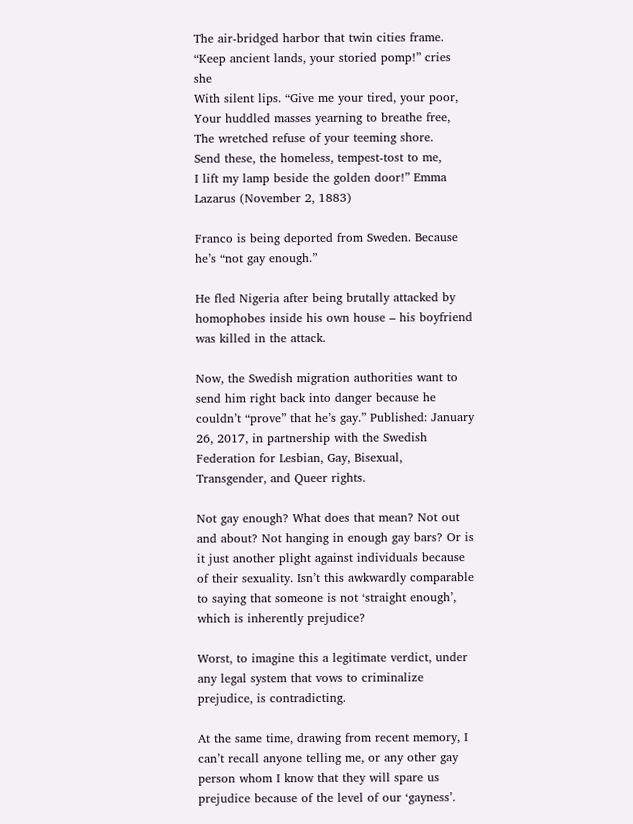The air-bridged harbor that twin cities frame.
“Keep ancient lands, your storied pomp!” cries she
With silent lips. “Give me your tired, your poor,
Your huddled masses yearning to breathe free,
The wretched refuse of your teeming shore.
Send these, the homeless, tempest-tost to me,
I lift my lamp beside the golden door!” Emma Lazarus (November 2, 1883)

Franco is being deported from Sweden. Because he’s “not gay enough.”

He fled Nigeria after being brutally attacked by homophobes inside his own house – his boyfriend was killed in the attack.

Now, the Swedish migration authorities want to send him right back into danger because he couldn’t “prove” that he’s gay.” Published: January 26, 2017, in partnership with the Swedish Federation for Lesbian, Gay, Bisexual, Transgender, and Queer rights.

Not gay enough? What does that mean? Not out and about? Not hanging in enough gay bars? Or is it just another plight against individuals because of their sexuality. Isn’t this awkwardly comparable to saying that someone is not ‘straight enough’, which is inherently prejudice?

Worst, to imagine this a legitimate verdict, under any legal system that vows to criminalize prejudice, is contradicting.

At the same time, drawing from recent memory, I can’t recall anyone telling me, or any other gay person whom I know that they will spare us prejudice because of the level of our ‘gayness’.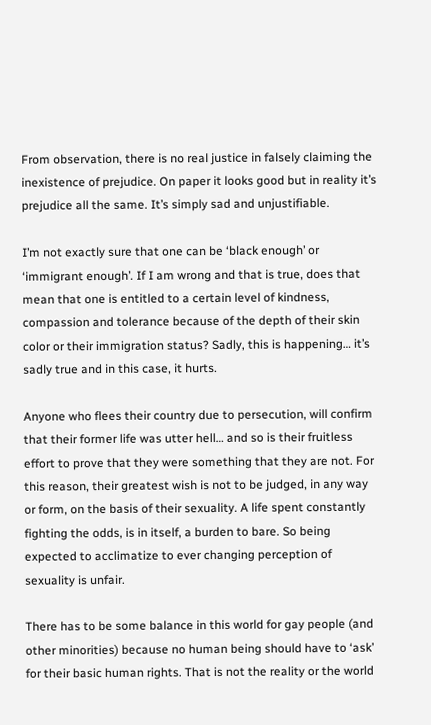From observation, there is no real justice in falsely claiming the inexistence of prejudice. On paper it looks good but in reality it’s prejudice all the same. It’s simply sad and unjustifiable.

I’m not exactly sure that one can be ‘black enough’ or ‘immigrant enough’. If I am wrong and that is true, does that mean that one is entitled to a certain level of kindness, compassion and tolerance because of the depth of their skin color or their immigration status? Sadly, this is happening… it’s sadly true and in this case, it hurts.

Anyone who flees their country due to persecution, will confirm that their former life was utter hell… and so is their fruitless effort to prove that they were something that they are not. For this reason, their greatest wish is not to be judged, in any way or form, on the basis of their sexuality. A life spent constantly fighting the odds, is in itself, a burden to bare. So being expected to acclimatize to ever changing perception of sexuality is unfair.

There has to be some balance in this world for gay people (and other minorities) because no human being should have to ‘ask’ for their basic human rights. That is not the reality or the world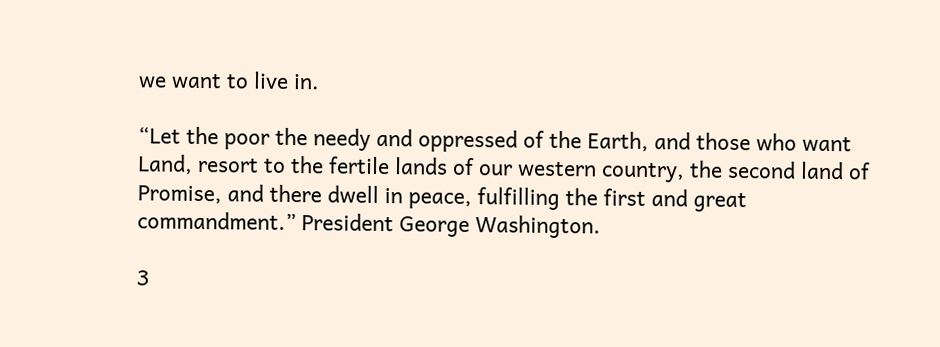we want to live in.

“Let the poor the needy and oppressed of the Earth, and those who want Land, resort to the fertile lands of our western country, the second land of Promise, and there dwell in peace, fulfilling the first and great commandment.” President George Washington.

3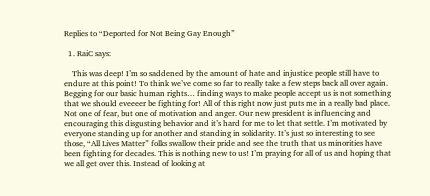Replies to “Deported for Not Being Gay Enough”

  1. RaiC says:

    This was deep! I’m so saddened by the amount of hate and injustice people still have to endure at this point! To think we’ve come so far to really take a few steps back all over again. Begging for our basic human rights… finding ways to make people accept us is not something that we should eveeeer be fighting for! All of this right now just puts me in a really bad place. Not one of fear, but one of motivation and anger. Our new president is influencing and encouraging this disgusting behavior and it’s hard for me to let that settle. I’m motivated by everyone standing up for another and standing in solidarity. It’s just so interesting to see those, “All Lives Matter” folks swallow their pride and see the truth that us minorities have been fighting for decades. This is nothing new to us! I’m praying for all of us and hoping that we all get over this. Instead of looking at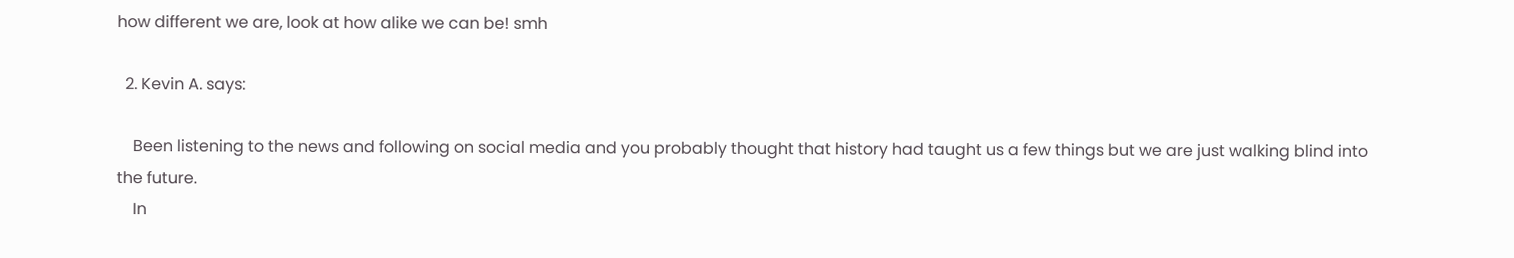how different we are, look at how alike we can be! smh

  2. Kevin A. says:

    Been listening to the news and following on social media and you probably thought that history had taught us a few things but we are just walking blind into the future.
    In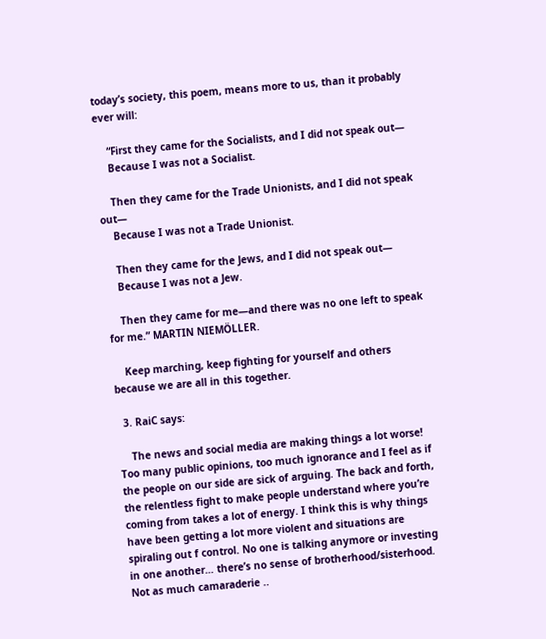today’s society, this poem, means more to us, than it probably ever will:

    “First they came for the Socialists, and I did not speak out—
    Because I was not a Socialist.

    Then they came for the Trade Unionists, and I did not speak out—
    Because I was not a Trade Unionist.

    Then they came for the Jews, and I did not speak out—
    Because I was not a Jew.

    Then they came for me—and there was no one left to speak for me.” MARTIN NIEMÖLLER.

    Keep marching, keep fighting for yourself and others because we are all in this together.

  3. RaiC says:

    The news and social media are making things a lot worse! Too many public opinions, too much ignorance and I feel as if the people on our side are sick of arguing. The back and forth, the relentless fight to make people understand where you’re coming from takes a lot of energy. I think this is why things have been getting a lot more violent and situations are spiraling out f control. No one is talking anymore or investing in one another… there’s no sense of brotherhood/sisterhood. Not as much camaraderie ..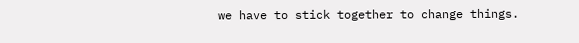we have to stick together to change things.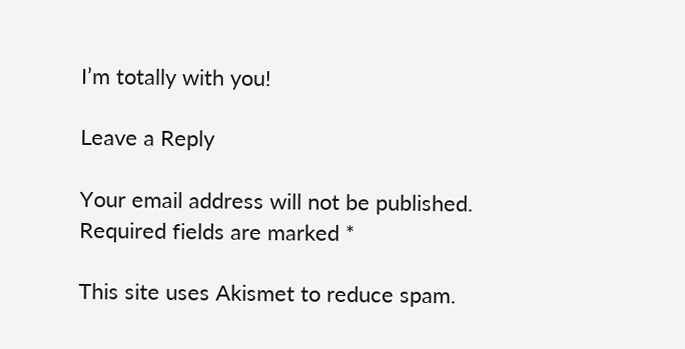I’m totally with you!

Leave a Reply

Your email address will not be published. Required fields are marked *

This site uses Akismet to reduce spam.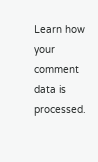Learn how your comment data is processed.